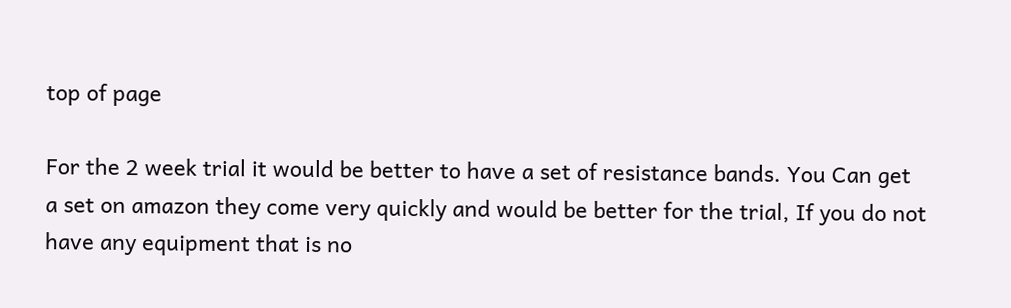top of page

For the 2 week trial it would be better to have a set of resistance bands. You Can get a set on amazon they come very quickly and would be better for the trial, If you do not have any equipment that is no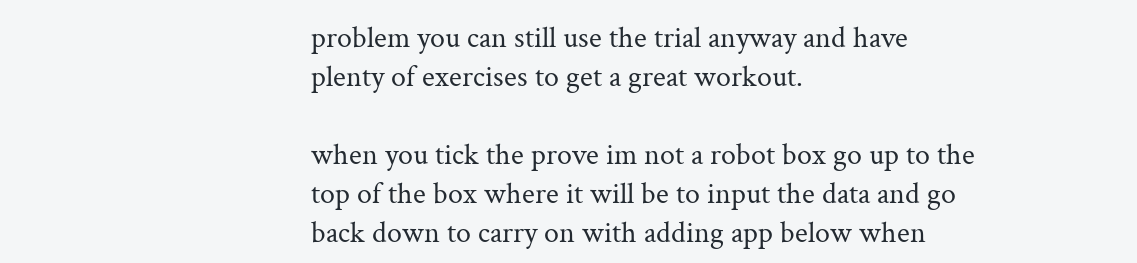problem you can still use the trial anyway and have plenty of exercises to get a great workout.

when you tick the prove im not a robot box go up to the top of the box where it will be to input the data and go back down to carry on with adding app below when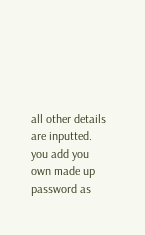all other details are inputted. you add you own made up password as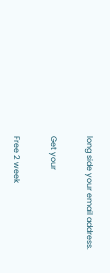long side your email address.

Get your

Free 2 week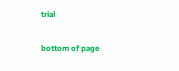trial

bottom of page